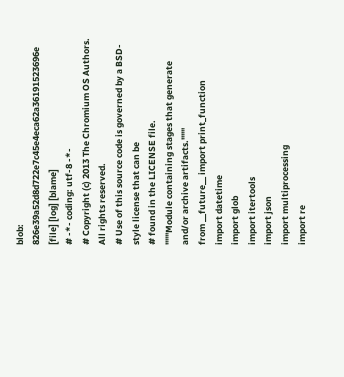blob: 826e39a52d8d722e7c45e4eca62a36191523696e [file] [log] [blame]
# -*- coding: utf-8 -*-
# Copyright (c) 2013 The Chromium OS Authors. All rights reserved.
# Use of this source code is governed by a BSD-style license that can be
# found in the LICENSE file.
"""Module containing stages that generate and/or archive artifacts."""
from __future__ import print_function
import datetime
import glob
import itertools
import json
import multiprocessing
import re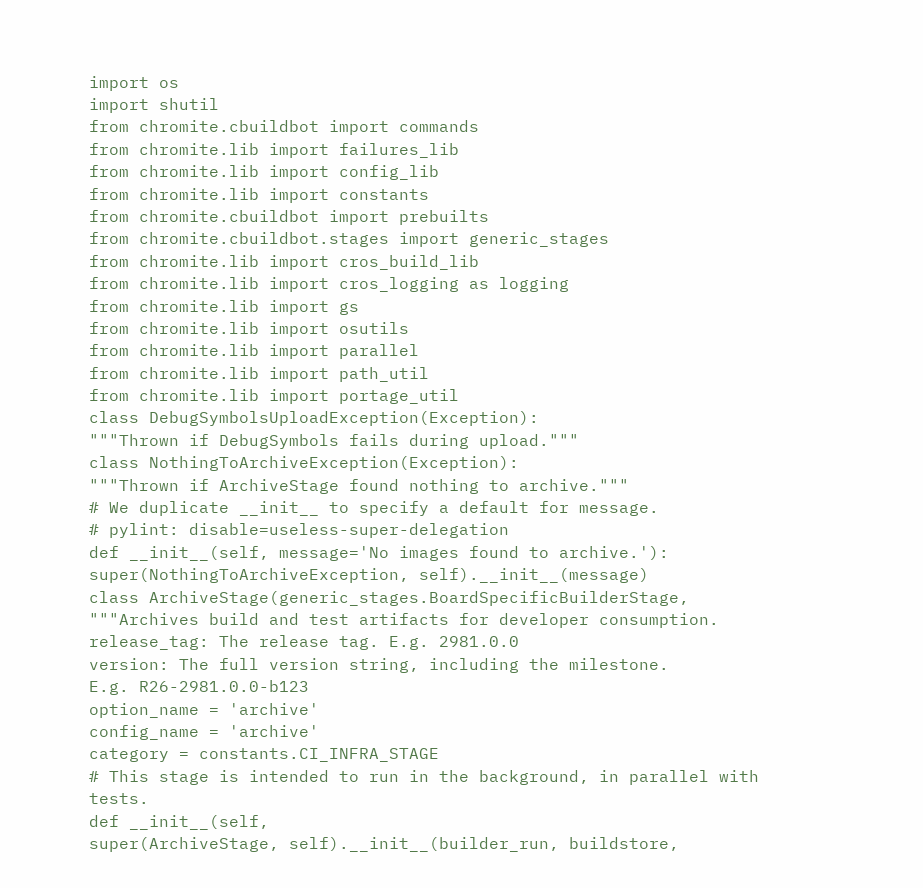import os
import shutil
from chromite.cbuildbot import commands
from chromite.lib import failures_lib
from chromite.lib import config_lib
from chromite.lib import constants
from chromite.cbuildbot import prebuilts
from chromite.cbuildbot.stages import generic_stages
from chromite.lib import cros_build_lib
from chromite.lib import cros_logging as logging
from chromite.lib import gs
from chromite.lib import osutils
from chromite.lib import parallel
from chromite.lib import path_util
from chromite.lib import portage_util
class DebugSymbolsUploadException(Exception):
"""Thrown if DebugSymbols fails during upload."""
class NothingToArchiveException(Exception):
"""Thrown if ArchiveStage found nothing to archive."""
# We duplicate __init__ to specify a default for message.
# pylint: disable=useless-super-delegation
def __init__(self, message='No images found to archive.'):
super(NothingToArchiveException, self).__init__(message)
class ArchiveStage(generic_stages.BoardSpecificBuilderStage,
"""Archives build and test artifacts for developer consumption.
release_tag: The release tag. E.g. 2981.0.0
version: The full version string, including the milestone.
E.g. R26-2981.0.0-b123
option_name = 'archive'
config_name = 'archive'
category = constants.CI_INFRA_STAGE
# This stage is intended to run in the background, in parallel with tests.
def __init__(self,
super(ArchiveStage, self).__init__(builder_run, buildstore,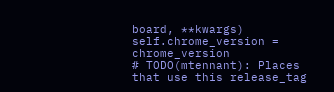board, **kwargs)
self.chrome_version = chrome_version
# TODO(mtennant): Places that use this release_tag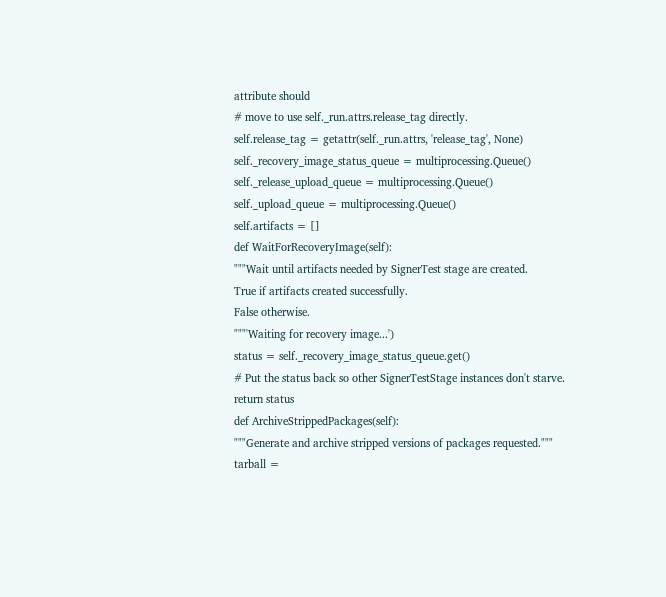attribute should
# move to use self._run.attrs.release_tag directly.
self.release_tag = getattr(self._run.attrs, 'release_tag', None)
self._recovery_image_status_queue = multiprocessing.Queue()
self._release_upload_queue = multiprocessing.Queue()
self._upload_queue = multiprocessing.Queue()
self.artifacts = []
def WaitForRecoveryImage(self):
"""Wait until artifacts needed by SignerTest stage are created.
True if artifacts created successfully.
False otherwise.
"""'Waiting for recovery image...')
status = self._recovery_image_status_queue.get()
# Put the status back so other SignerTestStage instances don't starve.
return status
def ArchiveStrippedPackages(self):
"""Generate and archive stripped versions of packages requested."""
tarball =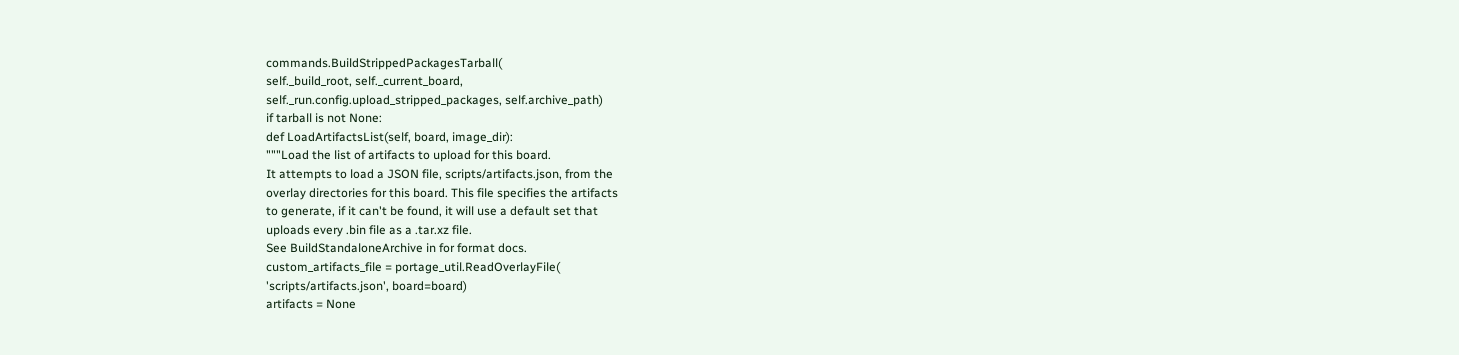commands.BuildStrippedPackagesTarball(
self._build_root, self._current_board,
self._run.config.upload_stripped_packages, self.archive_path)
if tarball is not None:
def LoadArtifactsList(self, board, image_dir):
"""Load the list of artifacts to upload for this board.
It attempts to load a JSON file, scripts/artifacts.json, from the
overlay directories for this board. This file specifies the artifacts
to generate, if it can't be found, it will use a default set that
uploads every .bin file as a .tar.xz file.
See BuildStandaloneArchive in for format docs.
custom_artifacts_file = portage_util.ReadOverlayFile(
'scripts/artifacts.json', board=board)
artifacts = None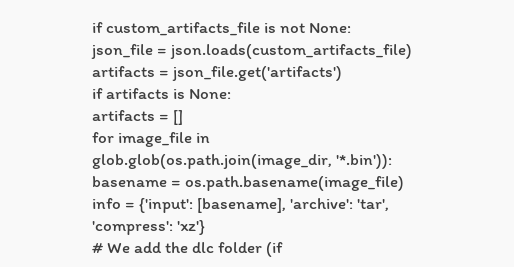if custom_artifacts_file is not None:
json_file = json.loads(custom_artifacts_file)
artifacts = json_file.get('artifacts')
if artifacts is None:
artifacts = []
for image_file in glob.glob(os.path.join(image_dir, '*.bin')):
basename = os.path.basename(image_file)
info = {'input': [basename], 'archive': 'tar', 'compress': 'xz'}
# We add the dlc folder (if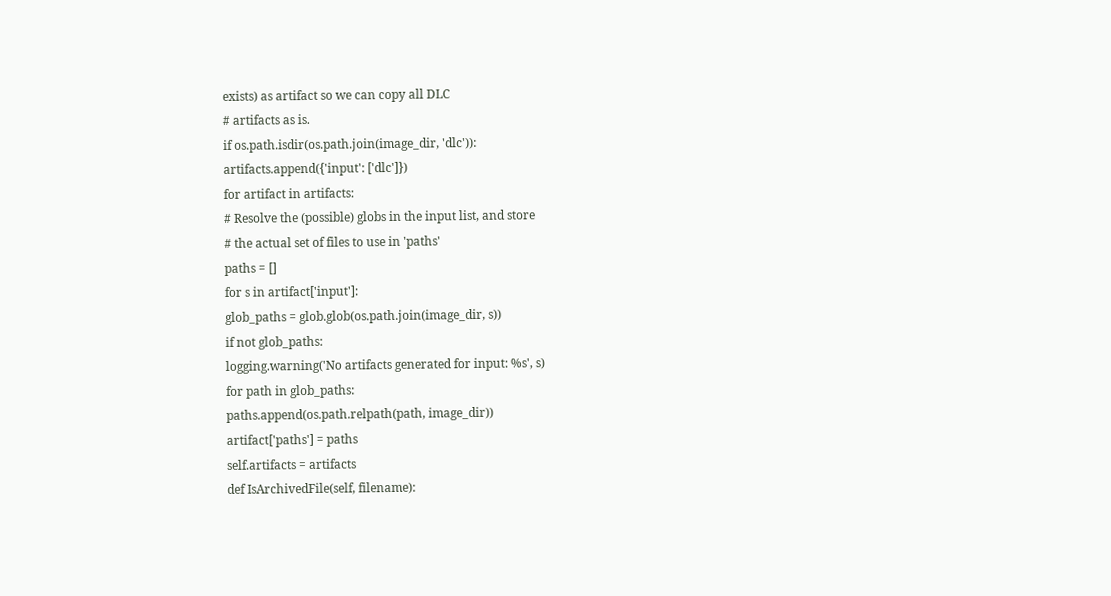exists) as artifact so we can copy all DLC
# artifacts as is.
if os.path.isdir(os.path.join(image_dir, 'dlc')):
artifacts.append({'input': ['dlc']})
for artifact in artifacts:
# Resolve the (possible) globs in the input list, and store
# the actual set of files to use in 'paths'
paths = []
for s in artifact['input']:
glob_paths = glob.glob(os.path.join(image_dir, s))
if not glob_paths:
logging.warning('No artifacts generated for input: %s', s)
for path in glob_paths:
paths.append(os.path.relpath(path, image_dir))
artifact['paths'] = paths
self.artifacts = artifacts
def IsArchivedFile(self, filename):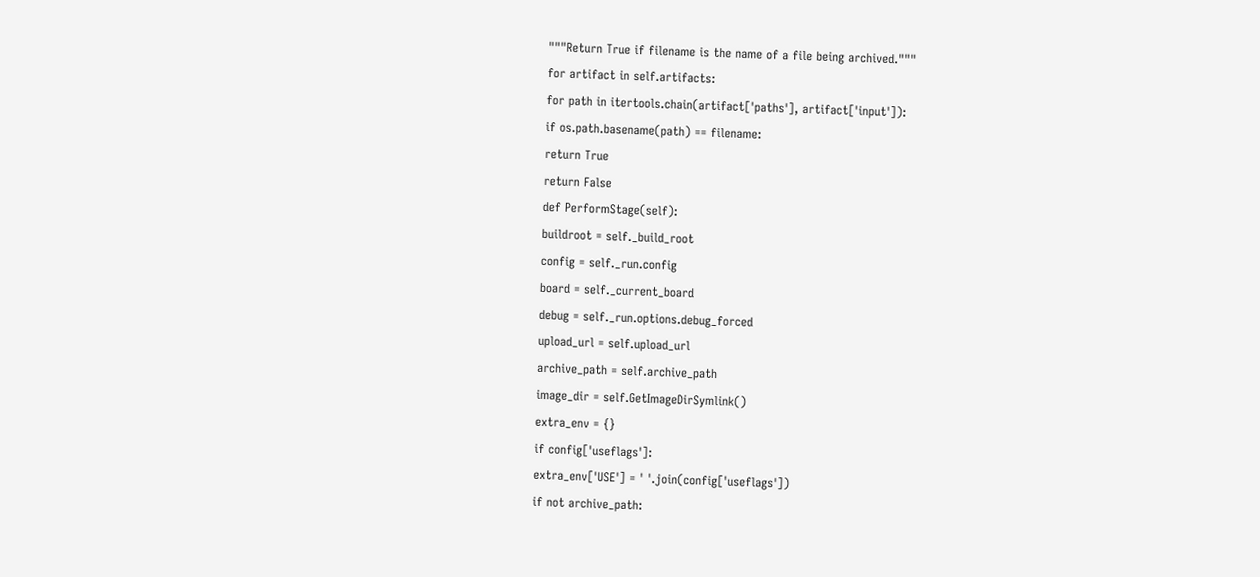"""Return True if filename is the name of a file being archived."""
for artifact in self.artifacts:
for path in itertools.chain(artifact['paths'], artifact['input']):
if os.path.basename(path) == filename:
return True
return False
def PerformStage(self):
buildroot = self._build_root
config = self._run.config
board = self._current_board
debug = self._run.options.debug_forced
upload_url = self.upload_url
archive_path = self.archive_path
image_dir = self.GetImageDirSymlink()
extra_env = {}
if config['useflags']:
extra_env['USE'] = ' '.join(config['useflags'])
if not archive_path: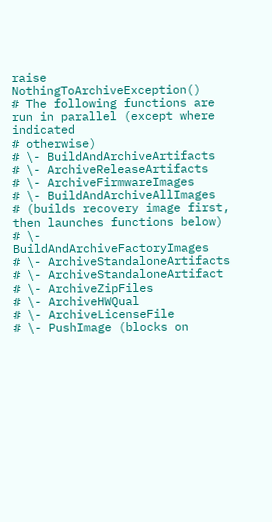raise NothingToArchiveException()
# The following functions are run in parallel (except where indicated
# otherwise)
# \- BuildAndArchiveArtifacts
# \- ArchiveReleaseArtifacts
# \- ArchiveFirmwareImages
# \- BuildAndArchiveAllImages
# (builds recovery image first, then launches functions below)
# \- BuildAndArchiveFactoryImages
# \- ArchiveStandaloneArtifacts
# \- ArchiveStandaloneArtifact
# \- ArchiveZipFiles
# \- ArchiveHWQual
# \- ArchiveLicenseFile
# \- PushImage (blocks on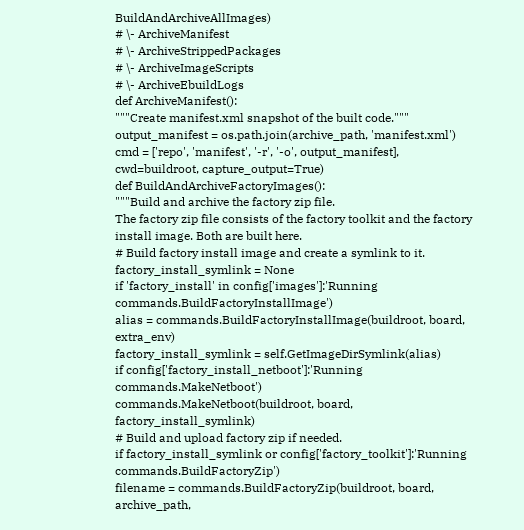BuildAndArchiveAllImages)
# \- ArchiveManifest
# \- ArchiveStrippedPackages
# \- ArchiveImageScripts
# \- ArchiveEbuildLogs
def ArchiveManifest():
"""Create manifest.xml snapshot of the built code."""
output_manifest = os.path.join(archive_path, 'manifest.xml')
cmd = ['repo', 'manifest', '-r', '-o', output_manifest], cwd=buildroot, capture_output=True)
def BuildAndArchiveFactoryImages():
"""Build and archive the factory zip file.
The factory zip file consists of the factory toolkit and the factory
install image. Both are built here.
# Build factory install image and create a symlink to it.
factory_install_symlink = None
if 'factory_install' in config['images']:'Running commands.BuildFactoryInstallImage')
alias = commands.BuildFactoryInstallImage(buildroot, board, extra_env)
factory_install_symlink = self.GetImageDirSymlink(alias)
if config['factory_install_netboot']:'Running commands.MakeNetboot')
commands.MakeNetboot(buildroot, board, factory_install_symlink)
# Build and upload factory zip if needed.
if factory_install_symlink or config['factory_toolkit']:'Running commands.BuildFactoryZip')
filename = commands.BuildFactoryZip(buildroot, board, archive_path,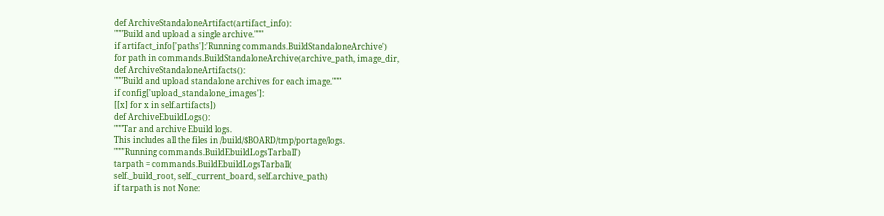def ArchiveStandaloneArtifact(artifact_info):
"""Build and upload a single archive."""
if artifact_info['paths']:'Running commands.BuildStandaloneArchive')
for path in commands.BuildStandaloneArchive(archive_path, image_dir,
def ArchiveStandaloneArtifacts():
"""Build and upload standalone archives for each image."""
if config['upload_standalone_images']:
[[x] for x in self.artifacts])
def ArchiveEbuildLogs():
"""Tar and archive Ebuild logs.
This includes all the files in /build/$BOARD/tmp/portage/logs.
"""'Running commands.BuildEbuildLogsTarball')
tarpath = commands.BuildEbuildLogsTarball(
self._build_root, self._current_board, self.archive_path)
if tarpath is not None: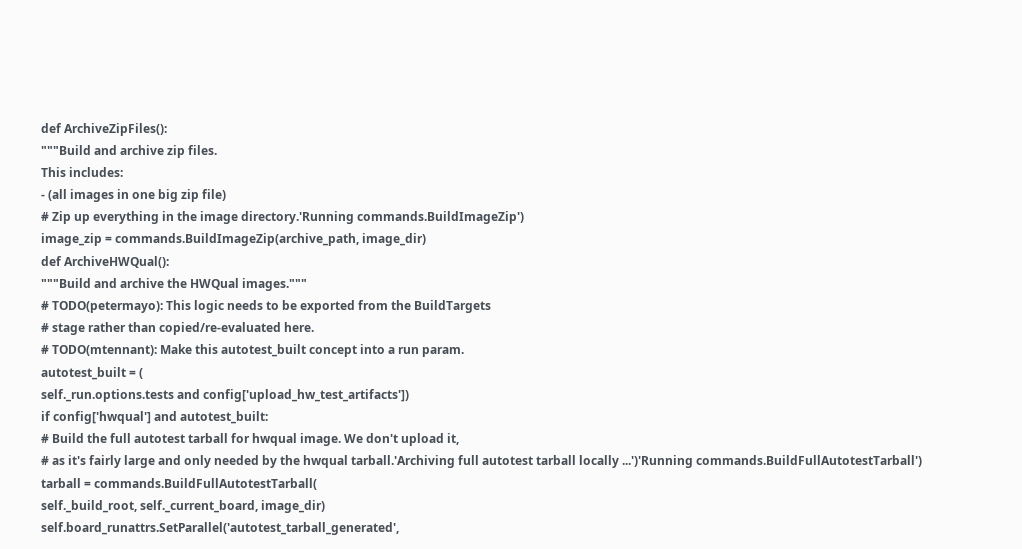def ArchiveZipFiles():
"""Build and archive zip files.
This includes:
- (all images in one big zip file)
# Zip up everything in the image directory.'Running commands.BuildImageZip')
image_zip = commands.BuildImageZip(archive_path, image_dir)
def ArchiveHWQual():
"""Build and archive the HWQual images."""
# TODO(petermayo): This logic needs to be exported from the BuildTargets
# stage rather than copied/re-evaluated here.
# TODO(mtennant): Make this autotest_built concept into a run param.
autotest_built = (
self._run.options.tests and config['upload_hw_test_artifacts'])
if config['hwqual'] and autotest_built:
# Build the full autotest tarball for hwqual image. We don't upload it,
# as it's fairly large and only needed by the hwqual tarball.'Archiving full autotest tarball locally ...')'Running commands.BuildFullAutotestTarball')
tarball = commands.BuildFullAutotestTarball(
self._build_root, self._current_board, image_dir)
self.board_runattrs.SetParallel('autotest_tarball_generated',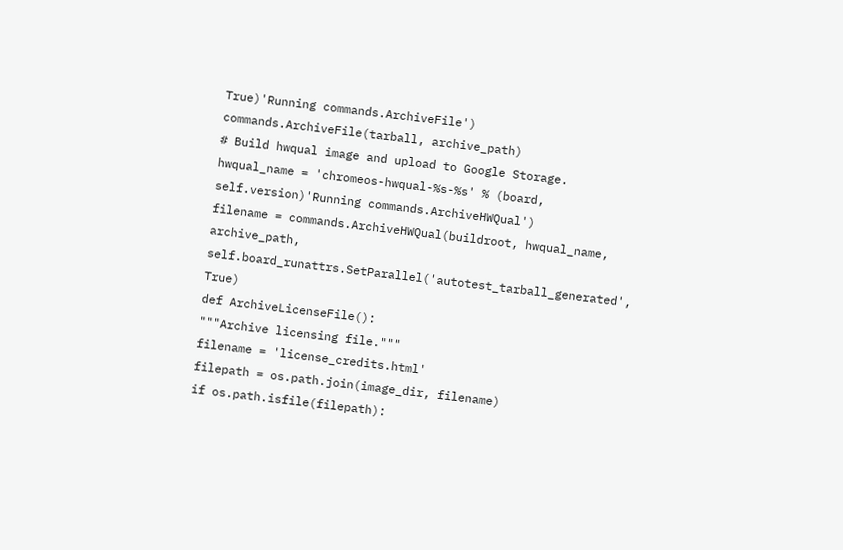True)'Running commands.ArchiveFile')
commands.ArchiveFile(tarball, archive_path)
# Build hwqual image and upload to Google Storage.
hwqual_name = 'chromeos-hwqual-%s-%s' % (board, self.version)'Running commands.ArchiveHWQual')
filename = commands.ArchiveHWQual(buildroot, hwqual_name, archive_path,
self.board_runattrs.SetParallel('autotest_tarball_generated', True)
def ArchiveLicenseFile():
"""Archive licensing file."""
filename = 'license_credits.html'
filepath = os.path.join(image_dir, filename)
if os.path.isfile(filepath):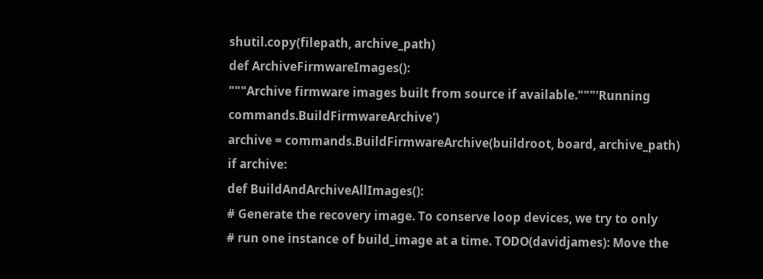shutil.copy(filepath, archive_path)
def ArchiveFirmwareImages():
"""Archive firmware images built from source if available."""'Running commands.BuildFirmwareArchive')
archive = commands.BuildFirmwareArchive(buildroot, board, archive_path)
if archive:
def BuildAndArchiveAllImages():
# Generate the recovery image. To conserve loop devices, we try to only
# run one instance of build_image at a time. TODO(davidjames): Move the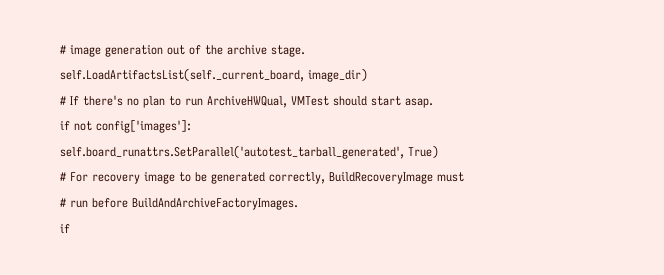# image generation out of the archive stage.
self.LoadArtifactsList(self._current_board, image_dir)
# If there's no plan to run ArchiveHWQual, VMTest should start asap.
if not config['images']:
self.board_runattrs.SetParallel('autotest_tarball_generated', True)
# For recovery image to be generated correctly, BuildRecoveryImage must
# run before BuildAndArchiveFactoryImages.
if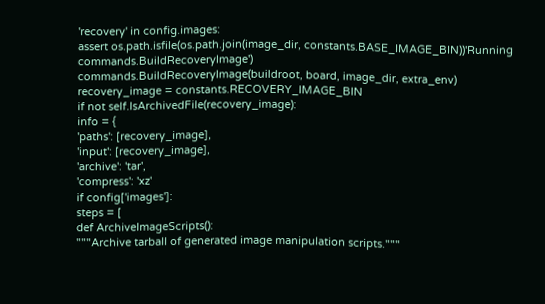'recovery' in config.images:
assert os.path.isfile(os.path.join(image_dir, constants.BASE_IMAGE_BIN))'Running commands.BuildRecoveryImage')
commands.BuildRecoveryImage(buildroot, board, image_dir, extra_env)
recovery_image = constants.RECOVERY_IMAGE_BIN
if not self.IsArchivedFile(recovery_image):
info = {
'paths': [recovery_image],
'input': [recovery_image],
'archive': 'tar',
'compress': 'xz'
if config['images']:
steps = [
def ArchiveImageScripts():
"""Archive tarball of generated image manipulation scripts."""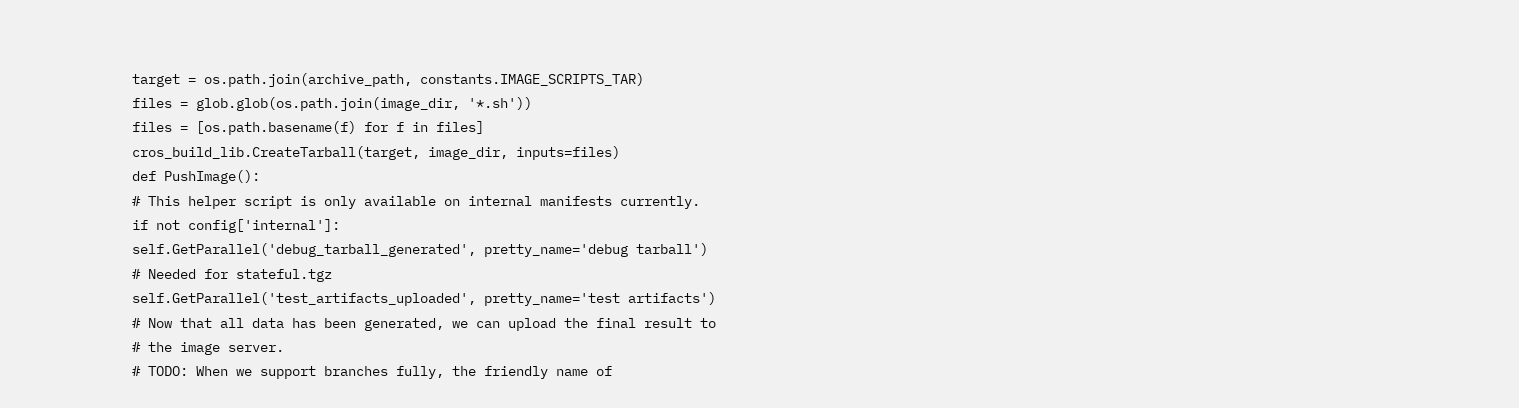target = os.path.join(archive_path, constants.IMAGE_SCRIPTS_TAR)
files = glob.glob(os.path.join(image_dir, '*.sh'))
files = [os.path.basename(f) for f in files]
cros_build_lib.CreateTarball(target, image_dir, inputs=files)
def PushImage():
# This helper script is only available on internal manifests currently.
if not config['internal']:
self.GetParallel('debug_tarball_generated', pretty_name='debug tarball')
# Needed for stateful.tgz
self.GetParallel('test_artifacts_uploaded', pretty_name='test artifacts')
# Now that all data has been generated, we can upload the final result to
# the image server.
# TODO: When we support branches fully, the friendly name of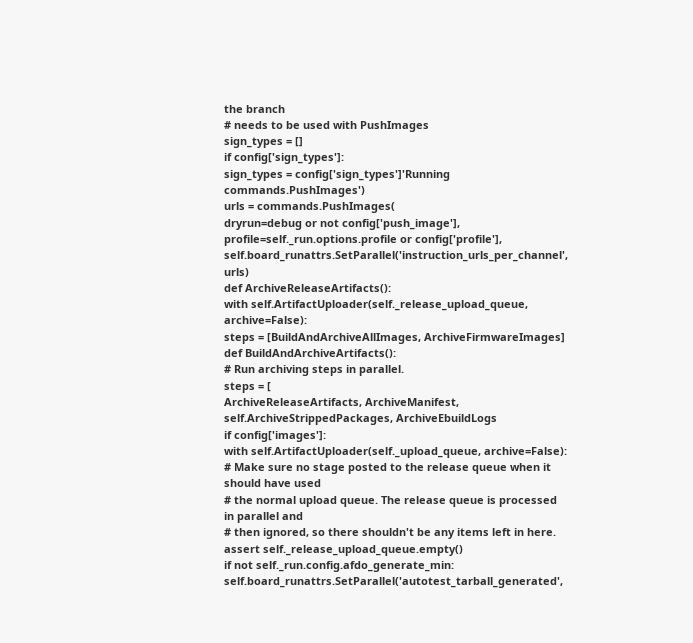the branch
# needs to be used with PushImages
sign_types = []
if config['sign_types']:
sign_types = config['sign_types']'Running commands.PushImages')
urls = commands.PushImages(
dryrun=debug or not config['push_image'],
profile=self._run.options.profile or config['profile'],
self.board_runattrs.SetParallel('instruction_urls_per_channel', urls)
def ArchiveReleaseArtifacts():
with self.ArtifactUploader(self._release_upload_queue, archive=False):
steps = [BuildAndArchiveAllImages, ArchiveFirmwareImages]
def BuildAndArchiveArtifacts():
# Run archiving steps in parallel.
steps = [
ArchiveReleaseArtifacts, ArchiveManifest,
self.ArchiveStrippedPackages, ArchiveEbuildLogs
if config['images']:
with self.ArtifactUploader(self._upload_queue, archive=False):
# Make sure no stage posted to the release queue when it should have used
# the normal upload queue. The release queue is processed in parallel and
# then ignored, so there shouldn't be any items left in here.
assert self._release_upload_queue.empty()
if not self._run.config.afdo_generate_min:
self.board_runattrs.SetParallel('autotest_tarball_generated',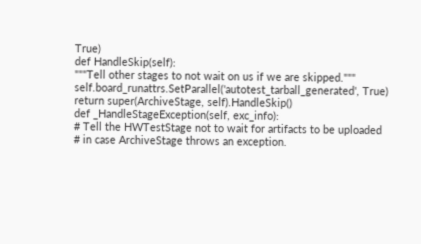True)
def HandleSkip(self):
"""Tell other stages to not wait on us if we are skipped."""
self.board_runattrs.SetParallel('autotest_tarball_generated', True)
return super(ArchiveStage, self).HandleSkip()
def _HandleStageException(self, exc_info):
# Tell the HWTestStage not to wait for artifacts to be uploaded
# in case ArchiveStage throws an exception.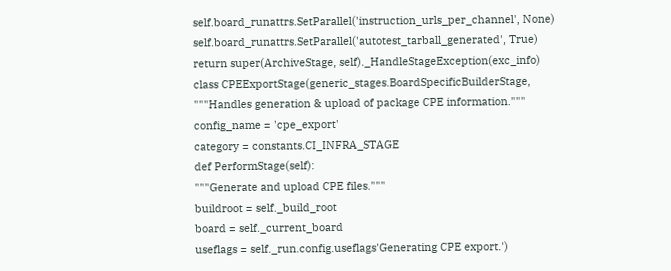self.board_runattrs.SetParallel('instruction_urls_per_channel', None)
self.board_runattrs.SetParallel('autotest_tarball_generated', True)
return super(ArchiveStage, self)._HandleStageException(exc_info)
class CPEExportStage(generic_stages.BoardSpecificBuilderStage,
"""Handles generation & upload of package CPE information."""
config_name = 'cpe_export'
category = constants.CI_INFRA_STAGE
def PerformStage(self):
"""Generate and upload CPE files."""
buildroot = self._build_root
board = self._current_board
useflags = self._run.config.useflags'Generating CPE export.')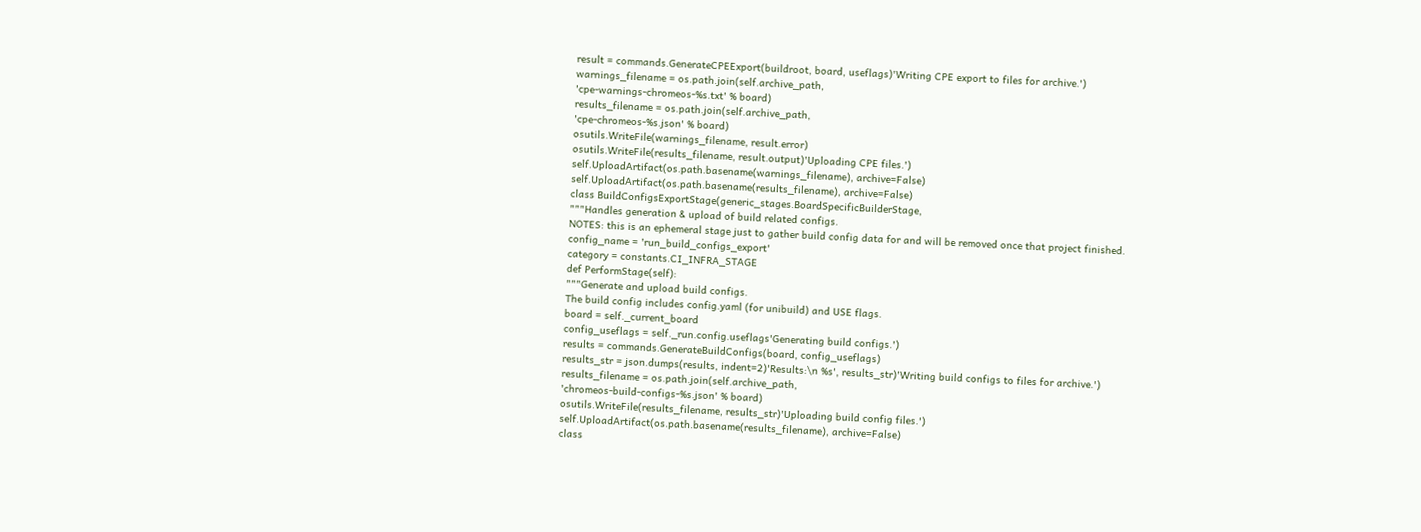result = commands.GenerateCPEExport(buildroot, board, useflags)'Writing CPE export to files for archive.')
warnings_filename = os.path.join(self.archive_path,
'cpe-warnings-chromeos-%s.txt' % board)
results_filename = os.path.join(self.archive_path,
'cpe-chromeos-%s.json' % board)
osutils.WriteFile(warnings_filename, result.error)
osutils.WriteFile(results_filename, result.output)'Uploading CPE files.')
self.UploadArtifact(os.path.basename(warnings_filename), archive=False)
self.UploadArtifact(os.path.basename(results_filename), archive=False)
class BuildConfigsExportStage(generic_stages.BoardSpecificBuilderStage,
"""Handles generation & upload of build related configs.
NOTES: this is an ephemeral stage just to gather build config data for and will be removed once that project finished.
config_name = 'run_build_configs_export'
category = constants.CI_INFRA_STAGE
def PerformStage(self):
"""Generate and upload build configs.
The build config includes config.yaml (for unibuild) and USE flags.
board = self._current_board
config_useflags = self._run.config.useflags'Generating build configs.')
results = commands.GenerateBuildConfigs(board, config_useflags)
results_str = json.dumps(results, indent=2)'Results:\n %s', results_str)'Writing build configs to files for archive.')
results_filename = os.path.join(self.archive_path,
'chromeos-build-configs-%s.json' % board)
osutils.WriteFile(results_filename, results_str)'Uploading build config files.')
self.UploadArtifact(os.path.basename(results_filename), archive=False)
class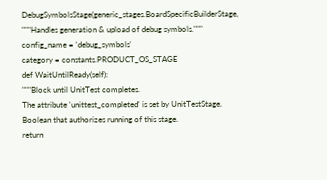DebugSymbolsStage(generic_stages.BoardSpecificBuilderStage,
"""Handles generation & upload of debug symbols."""
config_name = 'debug_symbols'
category = constants.PRODUCT_OS_STAGE
def WaitUntilReady(self):
"""Block until UnitTest completes.
The attribute 'unittest_completed' is set by UnitTestStage.
Boolean that authorizes running of this stage.
return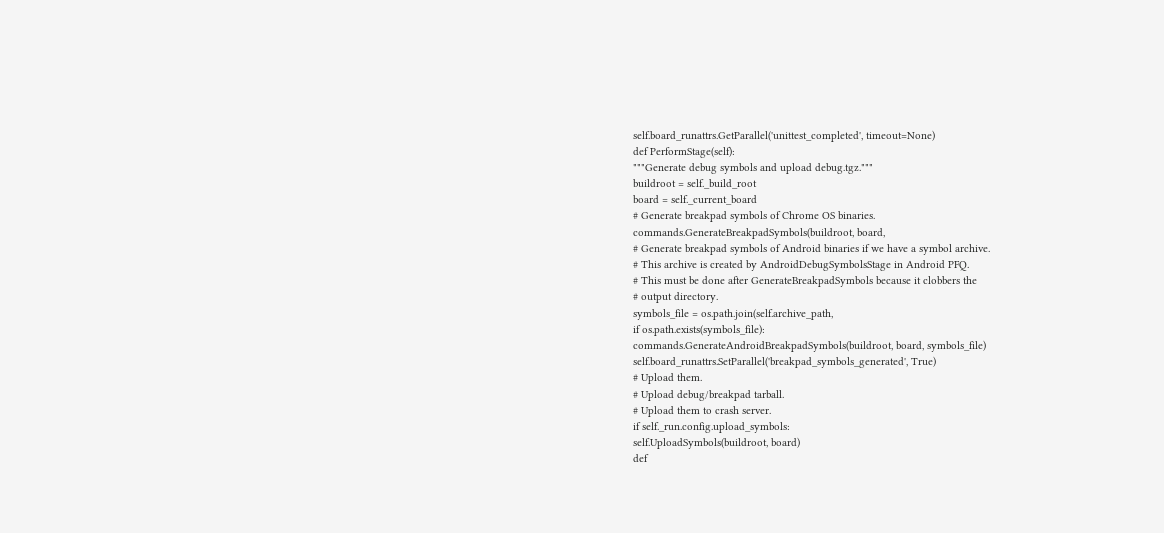self.board_runattrs.GetParallel('unittest_completed', timeout=None)
def PerformStage(self):
"""Generate debug symbols and upload debug.tgz."""
buildroot = self._build_root
board = self._current_board
# Generate breakpad symbols of Chrome OS binaries.
commands.GenerateBreakpadSymbols(buildroot, board,
# Generate breakpad symbols of Android binaries if we have a symbol archive.
# This archive is created by AndroidDebugSymbolsStage in Android PFQ.
# This must be done after GenerateBreakpadSymbols because it clobbers the
# output directory.
symbols_file = os.path.join(self.archive_path,
if os.path.exists(symbols_file):
commands.GenerateAndroidBreakpadSymbols(buildroot, board, symbols_file)
self.board_runattrs.SetParallel('breakpad_symbols_generated', True)
# Upload them.
# Upload debug/breakpad tarball.
# Upload them to crash server.
if self._run.config.upload_symbols:
self.UploadSymbols(buildroot, board)
def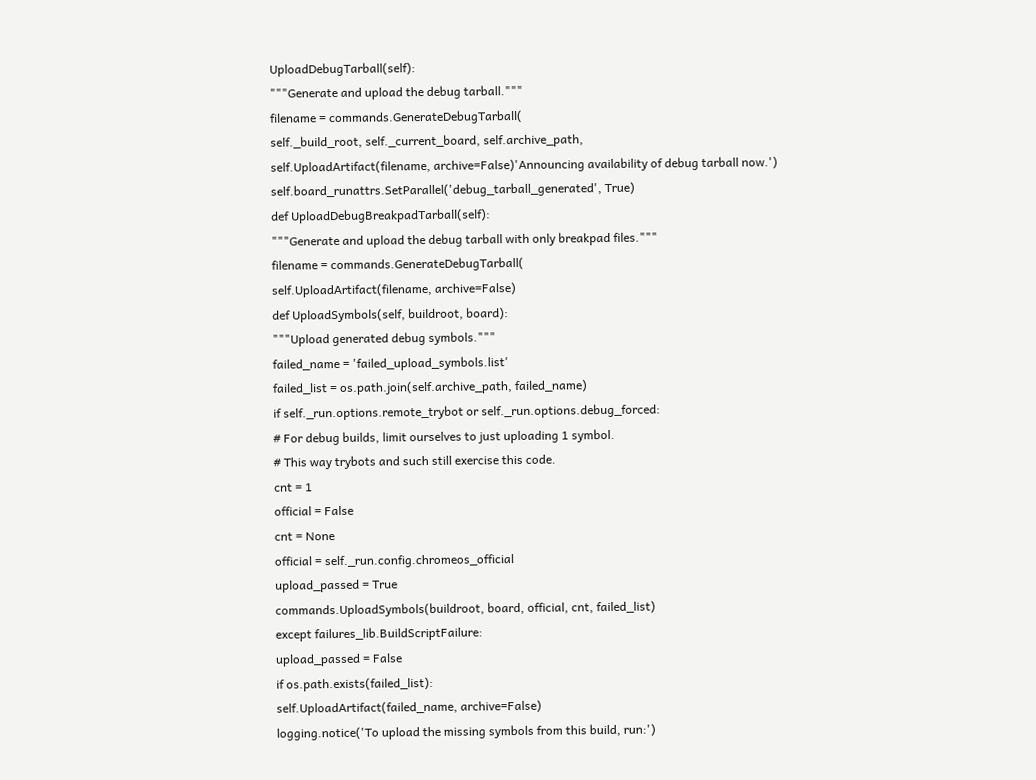UploadDebugTarball(self):
"""Generate and upload the debug tarball."""
filename = commands.GenerateDebugTarball(
self._build_root, self._current_board, self.archive_path,
self.UploadArtifact(filename, archive=False)'Announcing availability of debug tarball now.')
self.board_runattrs.SetParallel('debug_tarball_generated', True)
def UploadDebugBreakpadTarball(self):
"""Generate and upload the debug tarball with only breakpad files."""
filename = commands.GenerateDebugTarball(
self.UploadArtifact(filename, archive=False)
def UploadSymbols(self, buildroot, board):
"""Upload generated debug symbols."""
failed_name = 'failed_upload_symbols.list'
failed_list = os.path.join(self.archive_path, failed_name)
if self._run.options.remote_trybot or self._run.options.debug_forced:
# For debug builds, limit ourselves to just uploading 1 symbol.
# This way trybots and such still exercise this code.
cnt = 1
official = False
cnt = None
official = self._run.config.chromeos_official
upload_passed = True
commands.UploadSymbols(buildroot, board, official, cnt, failed_list)
except failures_lib.BuildScriptFailure:
upload_passed = False
if os.path.exists(failed_list):
self.UploadArtifact(failed_name, archive=False)
logging.notice('To upload the missing symbols from this build, run:')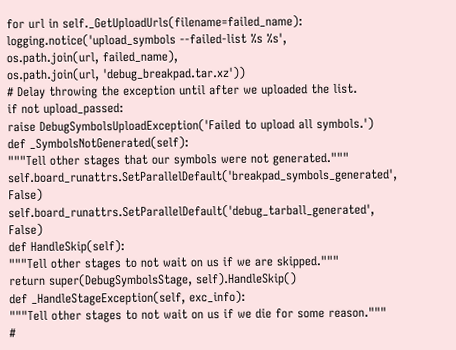for url in self._GetUploadUrls(filename=failed_name):
logging.notice('upload_symbols --failed-list %s %s',
os.path.join(url, failed_name),
os.path.join(url, 'debug_breakpad.tar.xz'))
# Delay throwing the exception until after we uploaded the list.
if not upload_passed:
raise DebugSymbolsUploadException('Failed to upload all symbols.')
def _SymbolsNotGenerated(self):
"""Tell other stages that our symbols were not generated."""
self.board_runattrs.SetParallelDefault('breakpad_symbols_generated', False)
self.board_runattrs.SetParallelDefault('debug_tarball_generated', False)
def HandleSkip(self):
"""Tell other stages to not wait on us if we are skipped."""
return super(DebugSymbolsStage, self).HandleSkip()
def _HandleStageException(self, exc_info):
"""Tell other stages to not wait on us if we die for some reason."""
#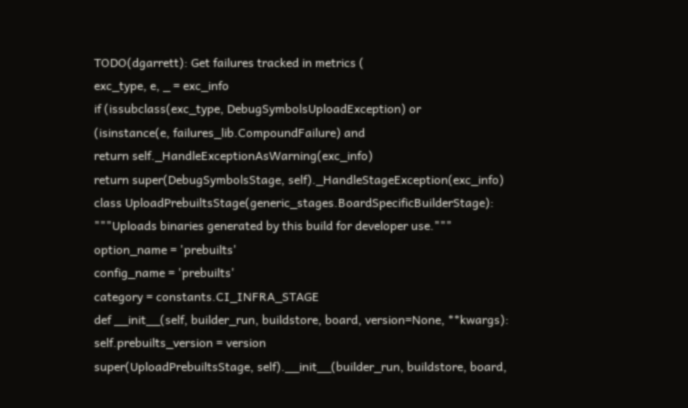TODO(dgarrett): Get failures tracked in metrics (
exc_type, e, _ = exc_info
if (issubclass(exc_type, DebugSymbolsUploadException) or
(isinstance(e, failures_lib.CompoundFailure) and
return self._HandleExceptionAsWarning(exc_info)
return super(DebugSymbolsStage, self)._HandleStageException(exc_info)
class UploadPrebuiltsStage(generic_stages.BoardSpecificBuilderStage):
"""Uploads binaries generated by this build for developer use."""
option_name = 'prebuilts'
config_name = 'prebuilts'
category = constants.CI_INFRA_STAGE
def __init__(self, builder_run, buildstore, board, version=None, **kwargs):
self.prebuilts_version = version
super(UploadPrebuiltsStage, self).__init__(builder_run, buildstore, board,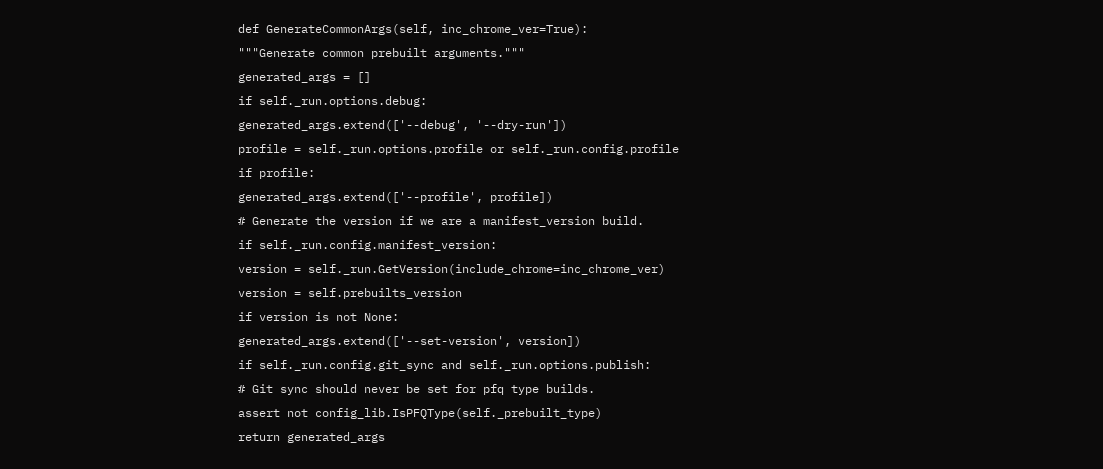def GenerateCommonArgs(self, inc_chrome_ver=True):
"""Generate common prebuilt arguments."""
generated_args = []
if self._run.options.debug:
generated_args.extend(['--debug', '--dry-run'])
profile = self._run.options.profile or self._run.config.profile
if profile:
generated_args.extend(['--profile', profile])
# Generate the version if we are a manifest_version build.
if self._run.config.manifest_version:
version = self._run.GetVersion(include_chrome=inc_chrome_ver)
version = self.prebuilts_version
if version is not None:
generated_args.extend(['--set-version', version])
if self._run.config.git_sync and self._run.options.publish:
# Git sync should never be set for pfq type builds.
assert not config_lib.IsPFQType(self._prebuilt_type)
return generated_args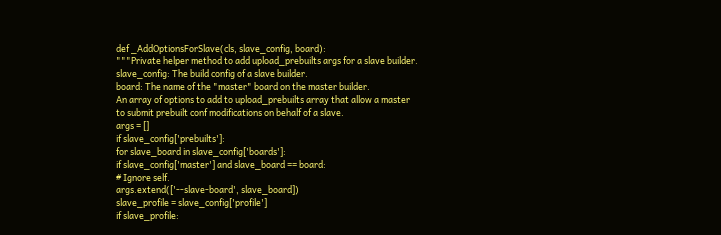def _AddOptionsForSlave(cls, slave_config, board):
"""Private helper method to add upload_prebuilts args for a slave builder.
slave_config: The build config of a slave builder.
board: The name of the "master" board on the master builder.
An array of options to add to upload_prebuilts array that allow a master
to submit prebuilt conf modifications on behalf of a slave.
args = []
if slave_config['prebuilts']:
for slave_board in slave_config['boards']:
if slave_config['master'] and slave_board == board:
# Ignore self.
args.extend(['--slave-board', slave_board])
slave_profile = slave_config['profile']
if slave_profile: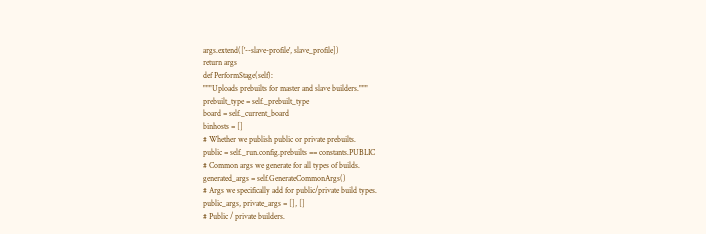args.extend(['--slave-profile', slave_profile])
return args
def PerformStage(self):
"""Uploads prebuilts for master and slave builders."""
prebuilt_type = self._prebuilt_type
board = self._current_board
binhosts = []
# Whether we publish public or private prebuilts.
public = self._run.config.prebuilts == constants.PUBLIC
# Common args we generate for all types of builds.
generated_args = self.GenerateCommonArgs()
# Args we specifically add for public/private build types.
public_args, private_args = [], []
# Public / private builders.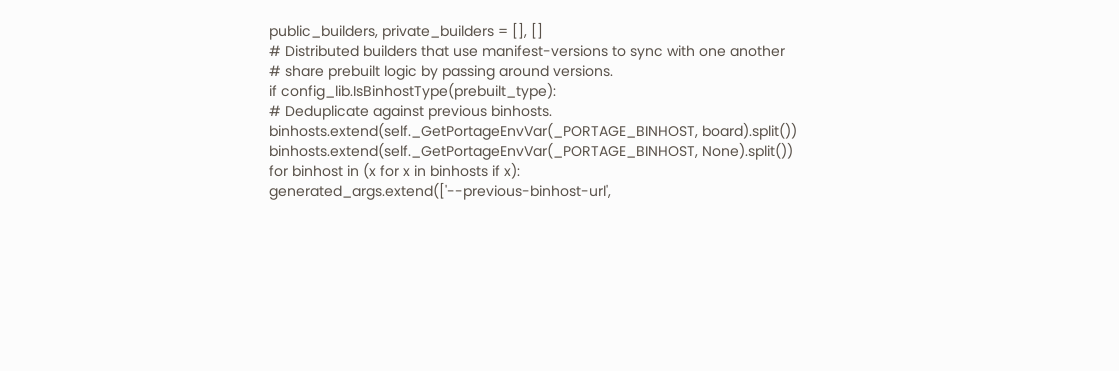public_builders, private_builders = [], []
# Distributed builders that use manifest-versions to sync with one another
# share prebuilt logic by passing around versions.
if config_lib.IsBinhostType(prebuilt_type):
# Deduplicate against previous binhosts.
binhosts.extend(self._GetPortageEnvVar(_PORTAGE_BINHOST, board).split())
binhosts.extend(self._GetPortageEnvVar(_PORTAGE_BINHOST, None).split())
for binhost in (x for x in binhosts if x):
generated_args.extend(['--previous-binhost-url',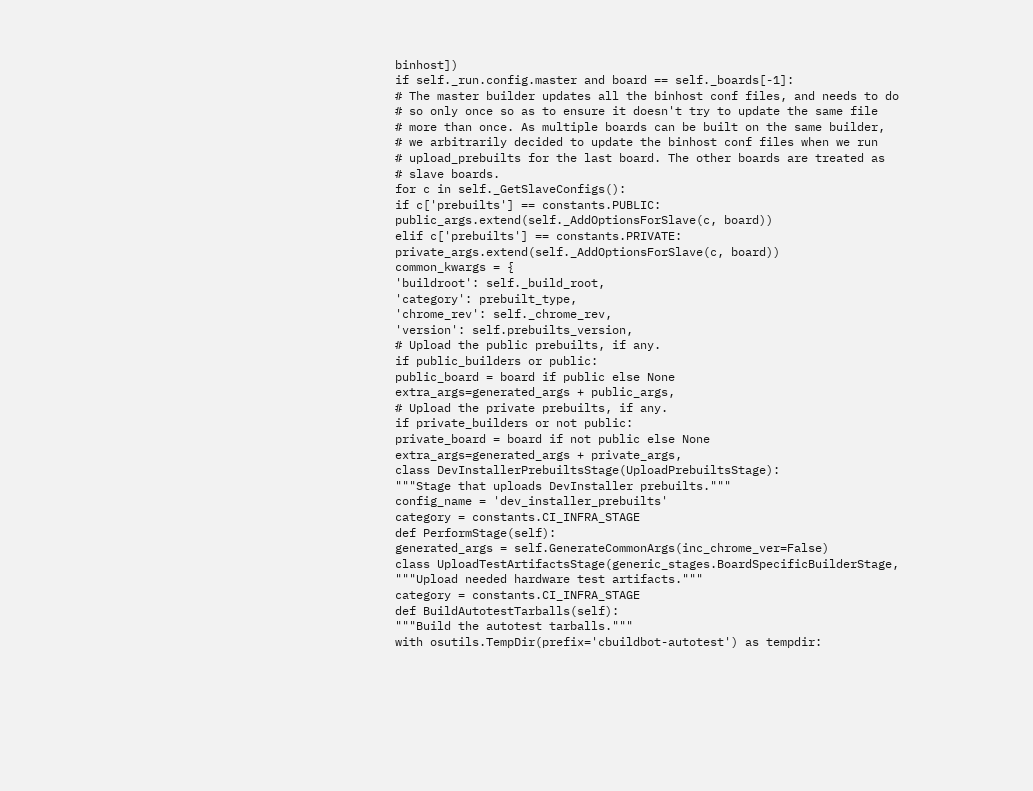binhost])
if self._run.config.master and board == self._boards[-1]:
# The master builder updates all the binhost conf files, and needs to do
# so only once so as to ensure it doesn't try to update the same file
# more than once. As multiple boards can be built on the same builder,
# we arbitrarily decided to update the binhost conf files when we run
# upload_prebuilts for the last board. The other boards are treated as
# slave boards.
for c in self._GetSlaveConfigs():
if c['prebuilts'] == constants.PUBLIC:
public_args.extend(self._AddOptionsForSlave(c, board))
elif c['prebuilts'] == constants.PRIVATE:
private_args.extend(self._AddOptionsForSlave(c, board))
common_kwargs = {
'buildroot': self._build_root,
'category': prebuilt_type,
'chrome_rev': self._chrome_rev,
'version': self.prebuilts_version,
# Upload the public prebuilts, if any.
if public_builders or public:
public_board = board if public else None
extra_args=generated_args + public_args,
# Upload the private prebuilts, if any.
if private_builders or not public:
private_board = board if not public else None
extra_args=generated_args + private_args,
class DevInstallerPrebuiltsStage(UploadPrebuiltsStage):
"""Stage that uploads DevInstaller prebuilts."""
config_name = 'dev_installer_prebuilts'
category = constants.CI_INFRA_STAGE
def PerformStage(self):
generated_args = self.GenerateCommonArgs(inc_chrome_ver=False)
class UploadTestArtifactsStage(generic_stages.BoardSpecificBuilderStage,
"""Upload needed hardware test artifacts."""
category = constants.CI_INFRA_STAGE
def BuildAutotestTarballs(self):
"""Build the autotest tarballs."""
with osutils.TempDir(prefix='cbuildbot-autotest') as tempdir: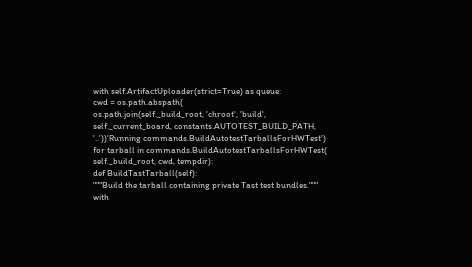with self.ArtifactUploader(strict=True) as queue:
cwd = os.path.abspath(
os.path.join(self._build_root, 'chroot', 'build',
self._current_board, constants.AUTOTEST_BUILD_PATH,
'..'))'Running commands.BuildAutotestTarballsForHWTest')
for tarball in commands.BuildAutotestTarballsForHWTest(
self._build_root, cwd, tempdir):
def BuildTastTarball(self):
"""Build the tarball containing private Tast test bundles."""
with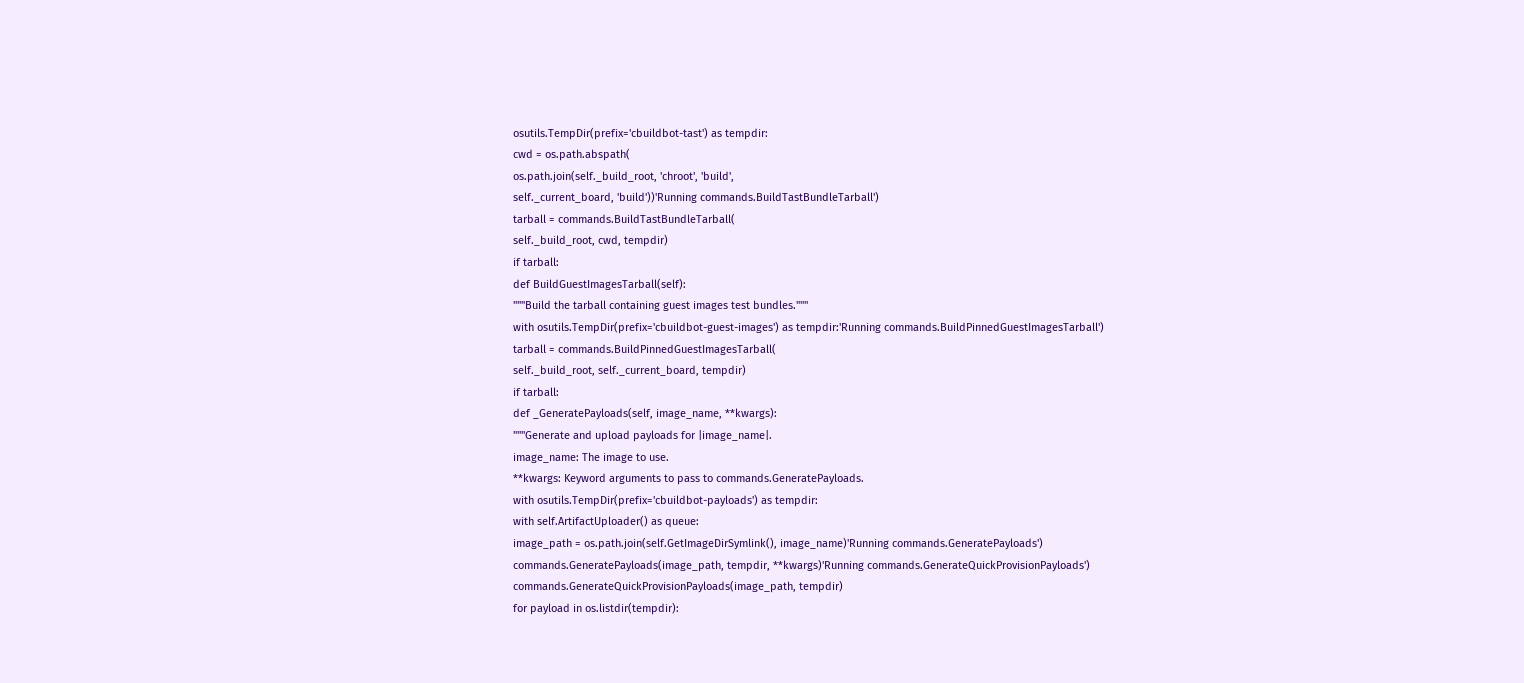osutils.TempDir(prefix='cbuildbot-tast') as tempdir:
cwd = os.path.abspath(
os.path.join(self._build_root, 'chroot', 'build',
self._current_board, 'build'))'Running commands.BuildTastBundleTarball')
tarball = commands.BuildTastBundleTarball(
self._build_root, cwd, tempdir)
if tarball:
def BuildGuestImagesTarball(self):
"""Build the tarball containing guest images test bundles."""
with osutils.TempDir(prefix='cbuildbot-guest-images') as tempdir:'Running commands.BuildPinnedGuestImagesTarball')
tarball = commands.BuildPinnedGuestImagesTarball(
self._build_root, self._current_board, tempdir)
if tarball:
def _GeneratePayloads(self, image_name, **kwargs):
"""Generate and upload payloads for |image_name|.
image_name: The image to use.
**kwargs: Keyword arguments to pass to commands.GeneratePayloads.
with osutils.TempDir(prefix='cbuildbot-payloads') as tempdir:
with self.ArtifactUploader() as queue:
image_path = os.path.join(self.GetImageDirSymlink(), image_name)'Running commands.GeneratePayloads')
commands.GeneratePayloads(image_path, tempdir, **kwargs)'Running commands.GenerateQuickProvisionPayloads')
commands.GenerateQuickProvisionPayloads(image_path, tempdir)
for payload in os.listdir(tempdir):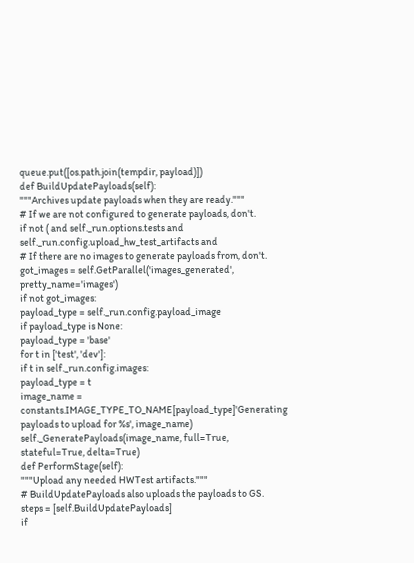queue.put([os.path.join(tempdir, payload)])
def BuildUpdatePayloads(self):
"""Archives update payloads when they are ready."""
# If we are not configured to generate payloads, don't.
if not ( and self._run.options.tests and
self._run.config.upload_hw_test_artifacts and
# If there are no images to generate payloads from, don't.
got_images = self.GetParallel('images_generated', pretty_name='images')
if not got_images:
payload_type = self._run.config.payload_image
if payload_type is None:
payload_type = 'base'
for t in ['test', 'dev']:
if t in self._run.config.images:
payload_type = t
image_name = constants.IMAGE_TYPE_TO_NAME[payload_type]'Generating payloads to upload for %s', image_name)
self._GeneratePayloads(image_name, full=True, stateful=True, delta=True)
def PerformStage(self):
"""Upload any needed HWTest artifacts."""
# BuildUpdatePayloads also uploads the payloads to GS.
steps = [self.BuildUpdatePayloads]
if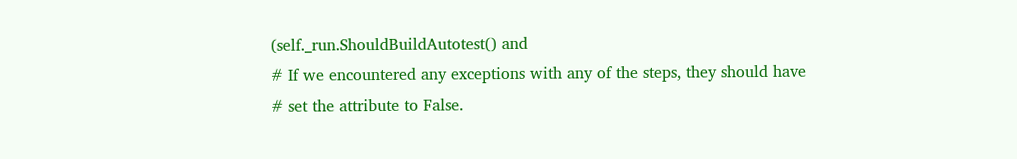(self._run.ShouldBuildAutotest() and
# If we encountered any exceptions with any of the steps, they should have
# set the attribute to False.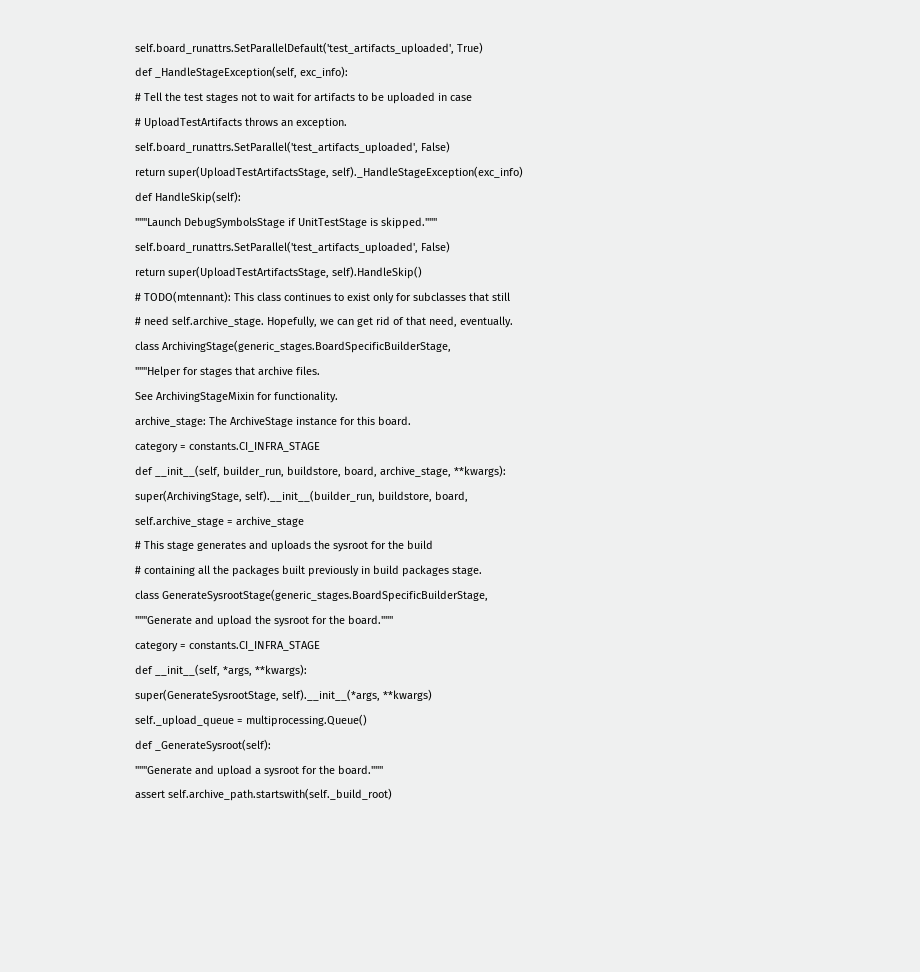self.board_runattrs.SetParallelDefault('test_artifacts_uploaded', True)
def _HandleStageException(self, exc_info):
# Tell the test stages not to wait for artifacts to be uploaded in case
# UploadTestArtifacts throws an exception.
self.board_runattrs.SetParallel('test_artifacts_uploaded', False)
return super(UploadTestArtifactsStage, self)._HandleStageException(exc_info)
def HandleSkip(self):
"""Launch DebugSymbolsStage if UnitTestStage is skipped."""
self.board_runattrs.SetParallel('test_artifacts_uploaded', False)
return super(UploadTestArtifactsStage, self).HandleSkip()
# TODO(mtennant): This class continues to exist only for subclasses that still
# need self.archive_stage. Hopefully, we can get rid of that need, eventually.
class ArchivingStage(generic_stages.BoardSpecificBuilderStage,
"""Helper for stages that archive files.
See ArchivingStageMixin for functionality.
archive_stage: The ArchiveStage instance for this board.
category = constants.CI_INFRA_STAGE
def __init__(self, builder_run, buildstore, board, archive_stage, **kwargs):
super(ArchivingStage, self).__init__(builder_run, buildstore, board,
self.archive_stage = archive_stage
# This stage generates and uploads the sysroot for the build
# containing all the packages built previously in build packages stage.
class GenerateSysrootStage(generic_stages.BoardSpecificBuilderStage,
"""Generate and upload the sysroot for the board."""
category = constants.CI_INFRA_STAGE
def __init__(self, *args, **kwargs):
super(GenerateSysrootStage, self).__init__(*args, **kwargs)
self._upload_queue = multiprocessing.Queue()
def _GenerateSysroot(self):
"""Generate and upload a sysroot for the board."""
assert self.archive_path.startswith(self._build_root)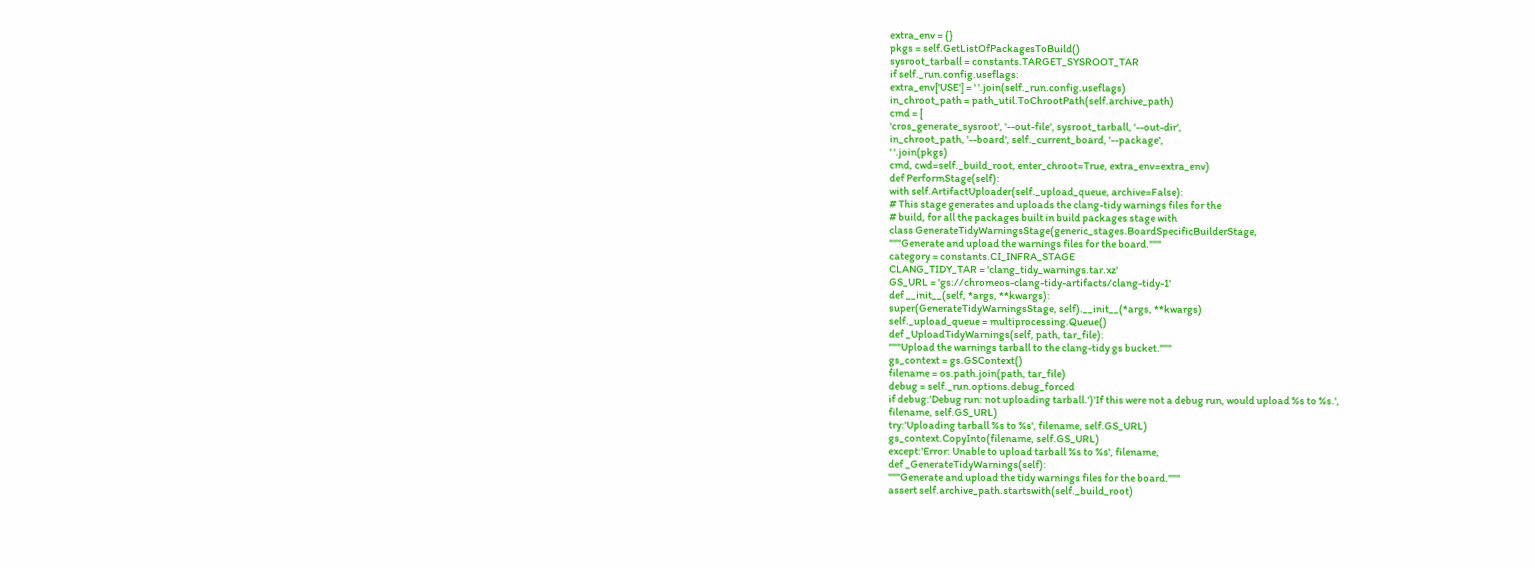extra_env = {}
pkgs = self.GetListOfPackagesToBuild()
sysroot_tarball = constants.TARGET_SYSROOT_TAR
if self._run.config.useflags:
extra_env['USE'] = ' '.join(self._run.config.useflags)
in_chroot_path = path_util.ToChrootPath(self.archive_path)
cmd = [
'cros_generate_sysroot', '--out-file', sysroot_tarball, '--out-dir',
in_chroot_path, '--board', self._current_board, '--package',
' '.join(pkgs)
cmd, cwd=self._build_root, enter_chroot=True, extra_env=extra_env)
def PerformStage(self):
with self.ArtifactUploader(self._upload_queue, archive=False):
# This stage generates and uploads the clang-tidy warnings files for the
# build, for all the packages built in build packages stage with
class GenerateTidyWarningsStage(generic_stages.BoardSpecificBuilderStage,
"""Generate and upload the warnings files for the board."""
category = constants.CI_INFRA_STAGE
CLANG_TIDY_TAR = 'clang_tidy_warnings.tar.xz'
GS_URL = 'gs://chromeos-clang-tidy-artifacts/clang-tidy-1'
def __init__(self, *args, **kwargs):
super(GenerateTidyWarningsStage, self).__init__(*args, **kwargs)
self._upload_queue = multiprocessing.Queue()
def _UploadTidyWarnings(self, path, tar_file):
"""Upload the warnings tarball to the clang-tidy gs bucket."""
gs_context = gs.GSContext()
filename = os.path.join(path, tar_file)
debug = self._run.options.debug_forced
if debug:'Debug run: not uploading tarball.')'If this were not a debug run, would upload %s to %s.',
filename, self.GS_URL)
try:'Uploading tarball %s to %s', filename, self.GS_URL)
gs_context.CopyInto(filename, self.GS_URL)
except:'Error: Unable to upload tarball %s to %s', filename,
def _GenerateTidyWarnings(self):
"""Generate and upload the tidy warnings files for the board."""
assert self.archive_path.startswith(self._build_root)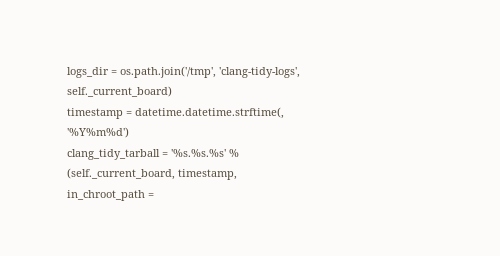logs_dir = os.path.join('/tmp', 'clang-tidy-logs', self._current_board)
timestamp = datetime.datetime.strftime(, '%Y%m%d')
clang_tidy_tarball = '%s.%s.%s' % (self._current_board, timestamp,
in_chroot_path =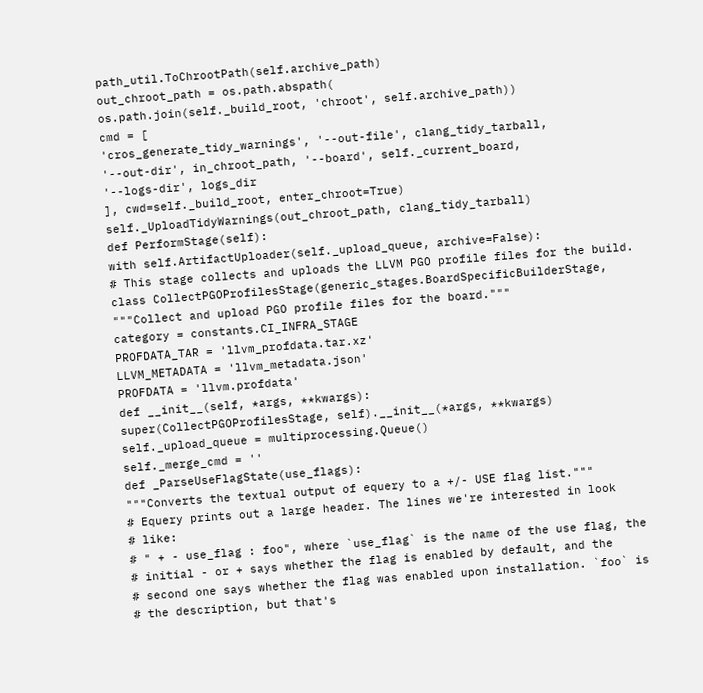path_util.ToChrootPath(self.archive_path)
out_chroot_path = os.path.abspath(
os.path.join(self._build_root, 'chroot', self.archive_path))
cmd = [
'cros_generate_tidy_warnings', '--out-file', clang_tidy_tarball,
'--out-dir', in_chroot_path, '--board', self._current_board,
'--logs-dir', logs_dir
], cwd=self._build_root, enter_chroot=True)
self._UploadTidyWarnings(out_chroot_path, clang_tidy_tarball)
def PerformStage(self):
with self.ArtifactUploader(self._upload_queue, archive=False):
# This stage collects and uploads the LLVM PGO profile files for the build.
class CollectPGOProfilesStage(generic_stages.BoardSpecificBuilderStage,
"""Collect and upload PGO profile files for the board."""
category = constants.CI_INFRA_STAGE
PROFDATA_TAR = 'llvm_profdata.tar.xz'
LLVM_METADATA = 'llvm_metadata.json'
PROFDATA = 'llvm.profdata'
def __init__(self, *args, **kwargs):
super(CollectPGOProfilesStage, self).__init__(*args, **kwargs)
self._upload_queue = multiprocessing.Queue()
self._merge_cmd = ''
def _ParseUseFlagState(use_flags):
"""Converts the textual output of equery to a +/- USE flag list."""
# Equery prints out a large header. The lines we're interested in look
# like:
# " + - use_flag : foo", where `use_flag` is the name of the use flag, the
# initial - or + says whether the flag is enabled by default, and the
# second one says whether the flag was enabled upon installation. `foo` is
# the description, but that's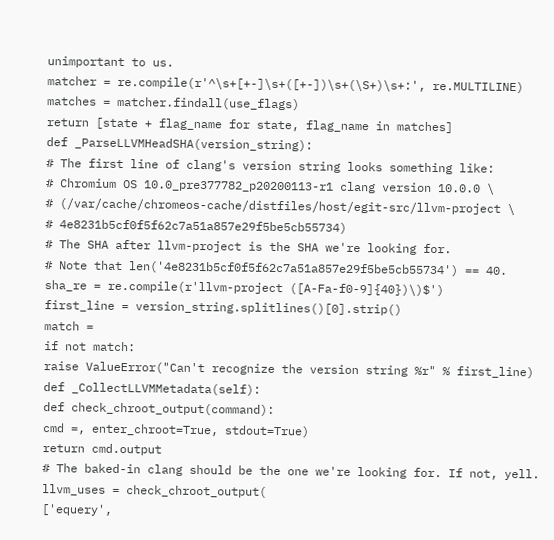unimportant to us.
matcher = re.compile(r'^\s+[+-]\s+([+-])\s+(\S+)\s+:', re.MULTILINE)
matches = matcher.findall(use_flags)
return [state + flag_name for state, flag_name in matches]
def _ParseLLVMHeadSHA(version_string):
# The first line of clang's version string looks something like:
# Chromium OS 10.0_pre377782_p20200113-r1 clang version 10.0.0 \
# (/var/cache/chromeos-cache/distfiles/host/egit-src/llvm-project \
# 4e8231b5cf0f5f62c7a51a857e29f5be5cb55734)
# The SHA after llvm-project is the SHA we're looking for.
# Note that len('4e8231b5cf0f5f62c7a51a857e29f5be5cb55734') == 40.
sha_re = re.compile(r'llvm-project ([A-Fa-f0-9]{40})\)$')
first_line = version_string.splitlines()[0].strip()
match =
if not match:
raise ValueError("Can't recognize the version string %r" % first_line)
def _CollectLLVMMetadata(self):
def check_chroot_output(command):
cmd =, enter_chroot=True, stdout=True)
return cmd.output
# The baked-in clang should be the one we're looking for. If not, yell.
llvm_uses = check_chroot_output(
['equery',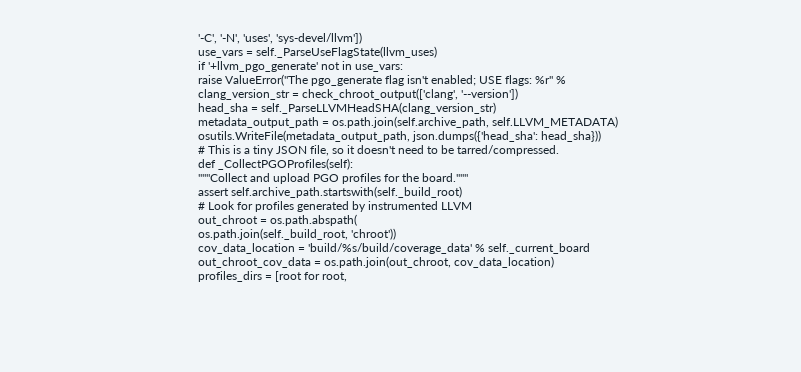'-C', '-N', 'uses', 'sys-devel/llvm'])
use_vars = self._ParseUseFlagState(llvm_uses)
if '+llvm_pgo_generate' not in use_vars:
raise ValueError("The pgo_generate flag isn't enabled; USE flags: %r" %
clang_version_str = check_chroot_output(['clang', '--version'])
head_sha = self._ParseLLVMHeadSHA(clang_version_str)
metadata_output_path = os.path.join(self.archive_path, self.LLVM_METADATA)
osutils.WriteFile(metadata_output_path, json.dumps({'head_sha': head_sha}))
# This is a tiny JSON file, so it doesn't need to be tarred/compressed.
def _CollectPGOProfiles(self):
"""Collect and upload PGO profiles for the board."""
assert self.archive_path.startswith(self._build_root)
# Look for profiles generated by instrumented LLVM
out_chroot = os.path.abspath(
os.path.join(self._build_root, 'chroot'))
cov_data_location = 'build/%s/build/coverage_data' % self._current_board
out_chroot_cov_data = os.path.join(out_chroot, cov_data_location)
profiles_dirs = [root for root,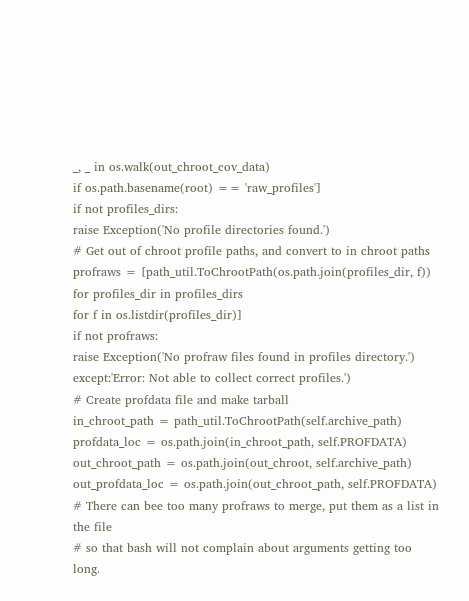_, _ in os.walk(out_chroot_cov_data)
if os.path.basename(root) == 'raw_profiles']
if not profiles_dirs:
raise Exception('No profile directories found.')
# Get out of chroot profile paths, and convert to in chroot paths
profraws = [path_util.ToChrootPath(os.path.join(profiles_dir, f))
for profiles_dir in profiles_dirs
for f in os.listdir(profiles_dir)]
if not profraws:
raise Exception('No profraw files found in profiles directory.')
except:'Error: Not able to collect correct profiles.')
# Create profdata file and make tarball
in_chroot_path = path_util.ToChrootPath(self.archive_path)
profdata_loc = os.path.join(in_chroot_path, self.PROFDATA)
out_chroot_path = os.path.join(out_chroot, self.archive_path)
out_profdata_loc = os.path.join(out_chroot_path, self.PROFDATA)
# There can bee too many profraws to merge, put them as a list in the file
# so that bash will not complain about arguments getting too long.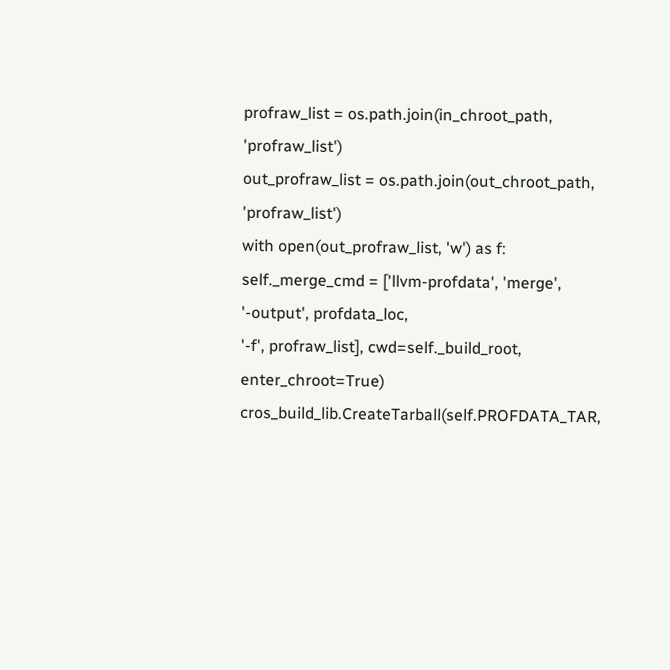profraw_list = os.path.join(in_chroot_path, 'profraw_list')
out_profraw_list = os.path.join(out_chroot_path, 'profraw_list')
with open(out_profraw_list, 'w') as f:
self._merge_cmd = ['llvm-profdata', 'merge',
'-output', profdata_loc,
'-f', profraw_list], cwd=self._build_root, enter_chroot=True)
cros_build_lib.CreateTarball(self.PROFDATA_TAR,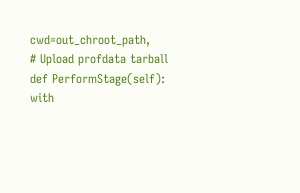cwd=out_chroot_path,
# Upload profdata tarball
def PerformStage(self):
with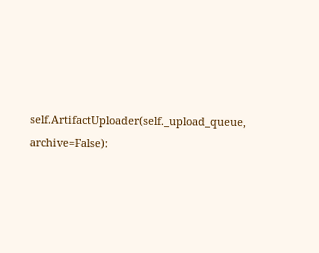self.ArtifactUploader(self._upload_queue, archive=False):